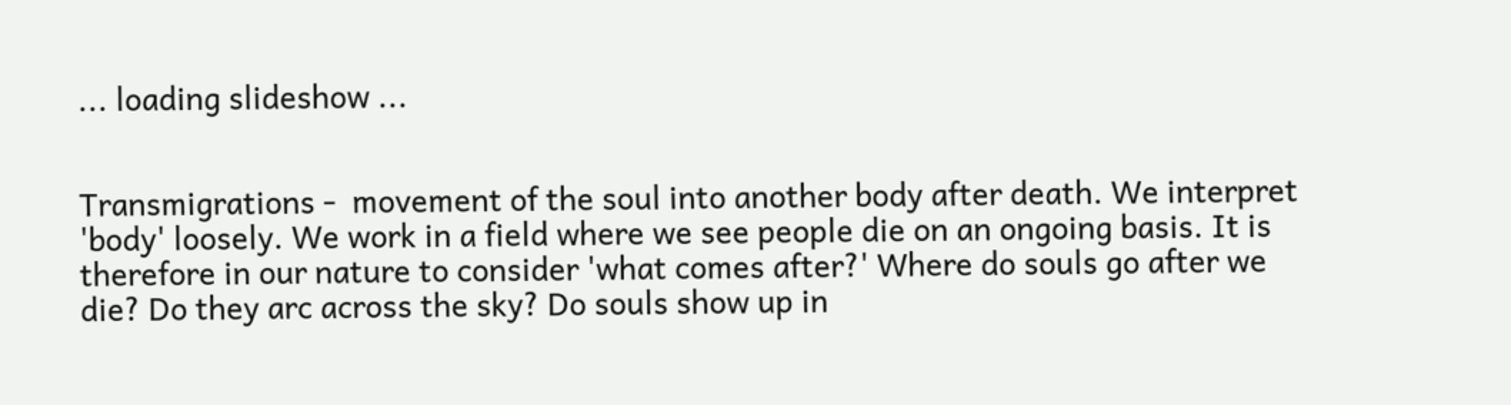... loading slideshow ...


Transmigrations -  movement of the soul into another body after death. We interpret 'body' loosely. We work in a field where we see people die on an ongoing basis. It is therefore in our nature to consider 'what comes after?' Where do souls go after we die? Do they arc across the sky? Do souls show up in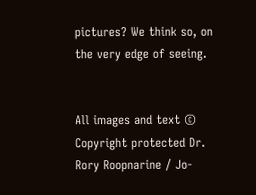pictures? We think so, on the very edge of seeing.


All images and text © Copyright protected Dr. Rory Roopnarine / Jo-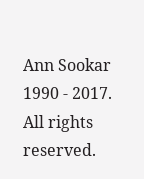Ann Sookar 1990 - 2017. All rights reserved.